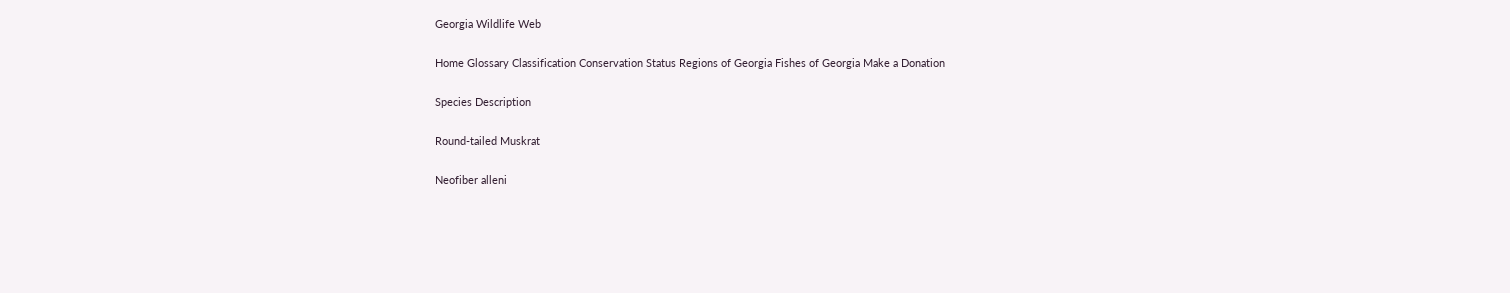Georgia Wildlife Web

Home Glossary Classification Conservation Status Regions of Georgia Fishes of Georgia Make a Donation

Species Description

Round-tailed Muskrat

Neofiber alleni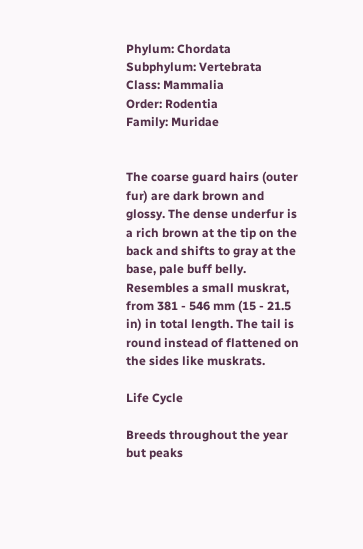Phylum: Chordata
Subphylum: Vertebrata
Class: Mammalia
Order: Rodentia
Family: Muridae


The coarse guard hairs (outer fur) are dark brown and glossy. The dense underfur is a rich brown at the tip on the back and shifts to gray at the base, pale buff belly. Resembles a small muskrat, from 381 - 546 mm (15 - 21.5 in) in total length. The tail is round instead of flattened on the sides like muskrats.

Life Cycle

Breeds throughout the year but peaks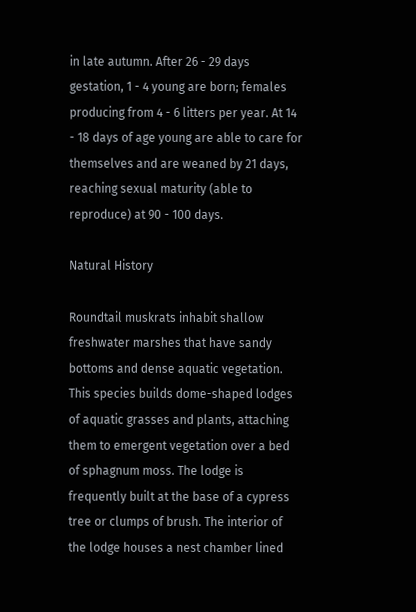in late autumn. After 26 - 29 days gestation, 1 - 4 young are born; females producing from 4 - 6 litters per year. At 14 - 18 days of age young are able to care for themselves and are weaned by 21 days, reaching sexual maturity (able to reproduce) at 90 - 100 days.

Natural History

Roundtail muskrats inhabit shallow freshwater marshes that have sandy bottoms and dense aquatic vegetation. This species builds dome-shaped lodges of aquatic grasses and plants, attaching them to emergent vegetation over a bed of sphagnum moss. The lodge is frequently built at the base of a cypress tree or clumps of brush. The interior of the lodge houses a nest chamber lined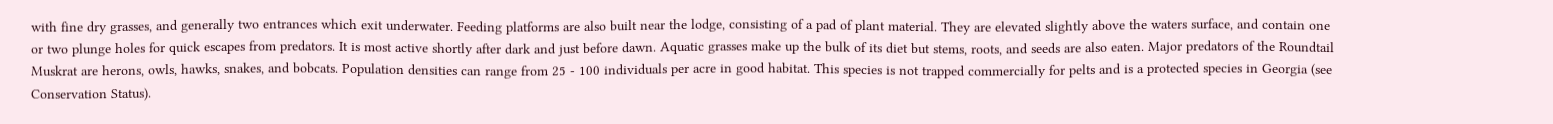with fine dry grasses, and generally two entrances which exit underwater. Feeding platforms are also built near the lodge, consisting of a pad of plant material. They are elevated slightly above the waters surface, and contain one or two plunge holes for quick escapes from predators. It is most active shortly after dark and just before dawn. Aquatic grasses make up the bulk of its diet but stems, roots, and seeds are also eaten. Major predators of the Roundtail Muskrat are herons, owls, hawks, snakes, and bobcats. Population densities can range from 25 - 100 individuals per acre in good habitat. This species is not trapped commercially for pelts and is a protected species in Georgia (see Conservation Status).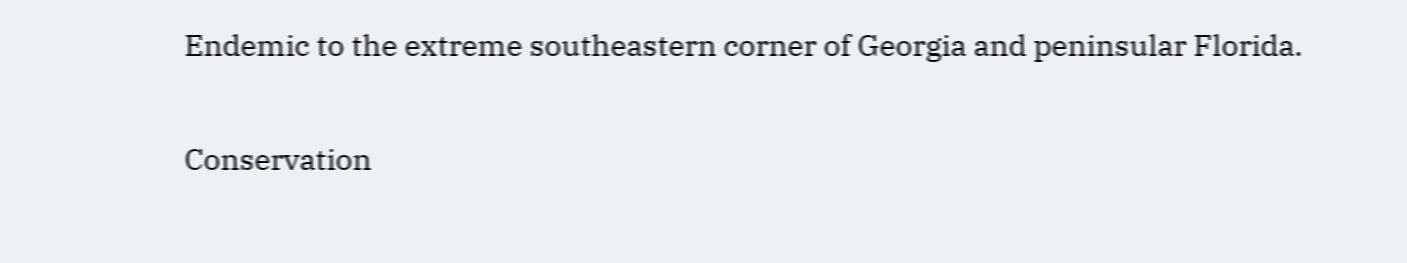Endemic to the extreme southeastern corner of Georgia and peninsular Florida.

Conservation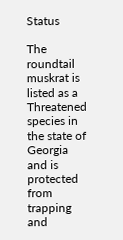Status

The roundtail muskrat is listed as a Threatened species in the state of Georgia and is protected from trapping and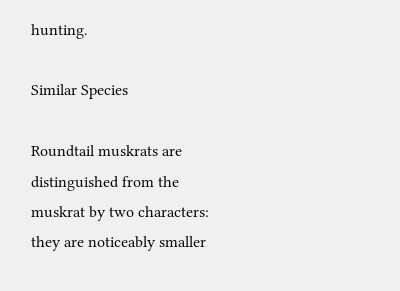hunting.

Similar Species

Roundtail muskrats are distinguished from the muskrat by two characters: they are noticeably smaller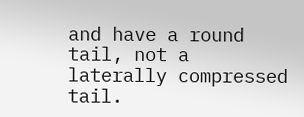and have a round tail, not a laterally compressed tail.